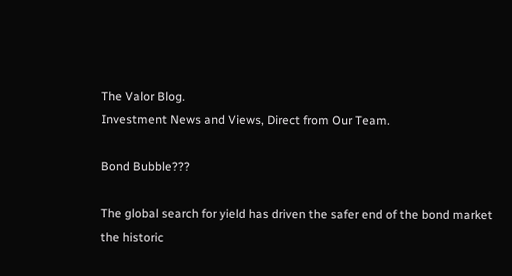The Valor Blog.
Investment News and Views, Direct from Our Team.

Bond Bubble???

The global search for yield has driven the safer end of the bond market the historic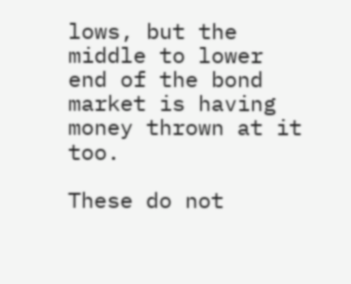lows, but the middle to lower end of the bond market is having money thrown at it too.

These do not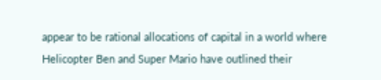appear to be rational allocations of capital in a world where Helicopter Ben and Super Mario have outlined their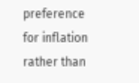preference for inflation rather than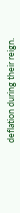deflation during their reign.